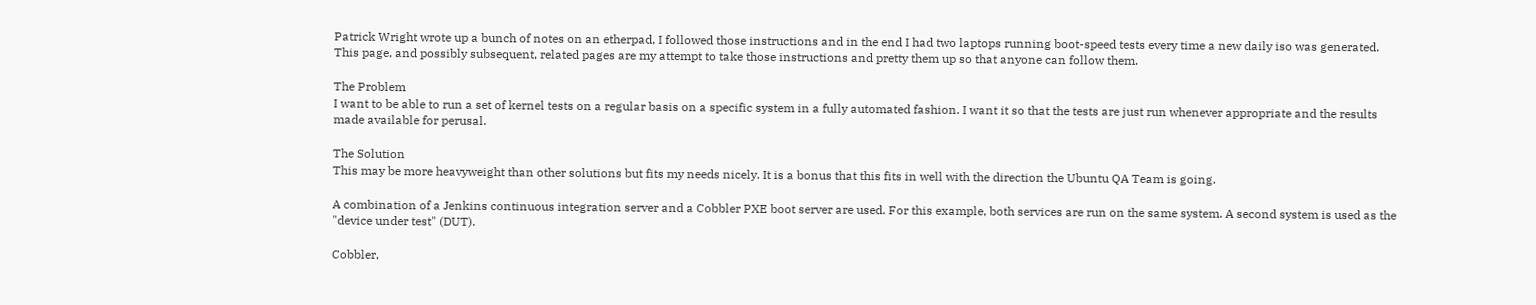Patrick Wright wrote up a bunch of notes on an etherpad, I followed those instructions and in the end I had two laptops running boot-speed tests every time a new daily iso was generated. This page, and possibly subsequent, related pages are my attempt to take those instructions and pretty them up so that anyone can follow them.

The Problem
I want to be able to run a set of kernel tests on a regular basis on a specific system in a fully automated fashion. I want it so that the tests are just run whenever appropriate and the results made available for perusal.

The Solution
This may be more heavyweight than other solutions but fits my needs nicely. It is a bonus that this fits in well with the direction the Ubuntu QA Team is going.

A combination of a Jenkins continuous integration server and a Cobbler PXE boot server are used. For this example, both services are run on the same system. A second system is used as the "device under test" (DUT).

Cobbler,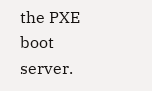the PXE boot server.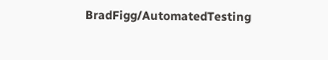BradFigg/AutomatedTesting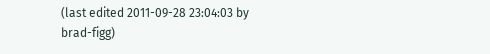(last edited 2011-09-28 23:04:03 by brad-figg)